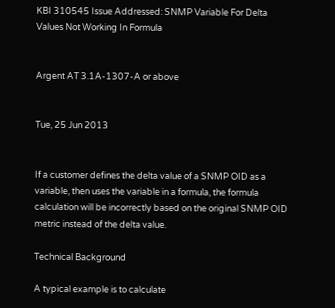KBI 310545 Issue Addressed: SNMP Variable For Delta Values Not Working In Formula


Argent AT 3.1A-1307-A or above


Tue, 25 Jun 2013


If a customer defines the delta value of a SNMP OID as a variable, then uses the variable in a formula, the formula calculation will be incorrectly based on the original SNMP OID metric instead of the delta value.

Technical Background

A typical example is to calculate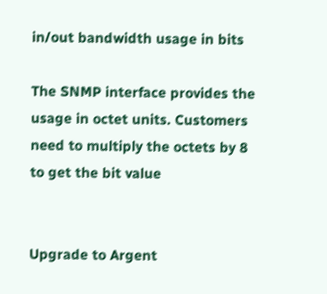in/out bandwidth usage in bits

The SNMP interface provides the usage in octet units. Customers need to multiply the octets by 8 to get the bit value


Upgrade to Argent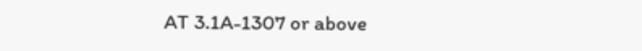AT 3.1A-1307 or above